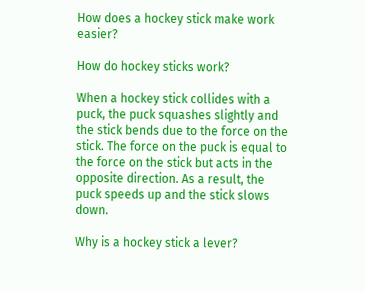How does a hockey stick make work easier?

How do hockey sticks work?

When a hockey stick collides with a puck, the puck squashes slightly and the stick bends due to the force on the stick. The force on the puck is equal to the force on the stick but acts in the opposite direction. As a result, the puck speeds up and the stick slows down.

Why is a hockey stick a lever?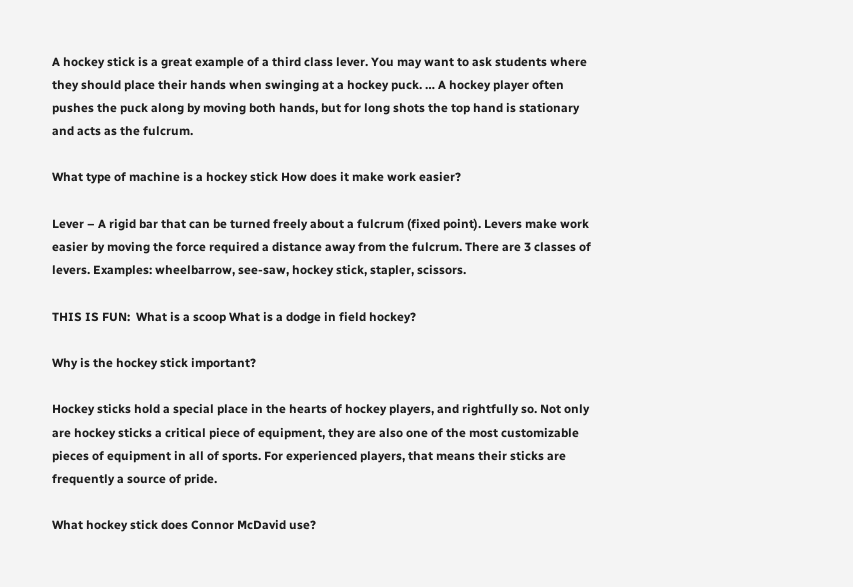A hockey stick is a great example of a third class lever. You may want to ask students where they should place their hands when swinging at a hockey puck. … A hockey player often pushes the puck along by moving both hands, but for long shots the top hand is stationary and acts as the fulcrum.

What type of machine is a hockey stick How does it make work easier?

Lever – A rigid bar that can be turned freely about a fulcrum (fixed point). Levers make work easier by moving the force required a distance away from the fulcrum. There are 3 classes of levers. Examples: wheelbarrow, see-saw, hockey stick, stapler, scissors.

THIS IS FUN:  What is a scoop What is a dodge in field hockey?

Why is the hockey stick important?

Hockey sticks hold a special place in the hearts of hockey players, and rightfully so. Not only are hockey sticks a critical piece of equipment, they are also one of the most customizable pieces of equipment in all of sports. For experienced players, that means their sticks are frequently a source of pride.

What hockey stick does Connor McDavid use?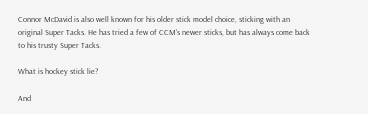Connor McDavid is also well known for his older stick model choice, sticking with an original Super Tacks. He has tried a few of CCM’s newer sticks, but has always come back to his trusty Super Tacks.

What is hockey stick lie?

And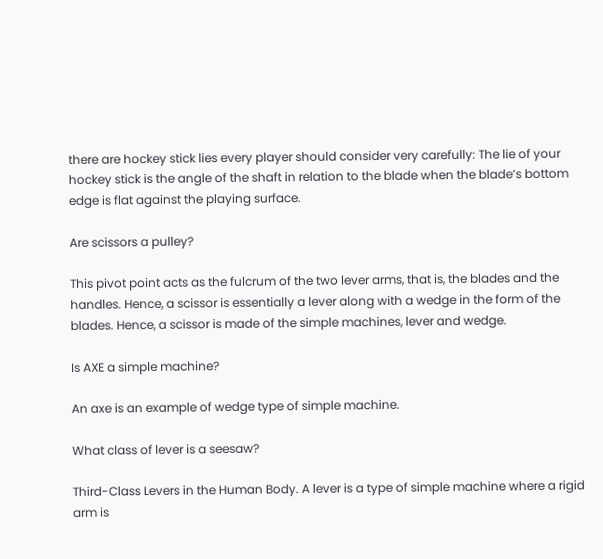there are hockey stick lies every player should consider very carefully: The lie of your hockey stick is the angle of the shaft in relation to the blade when the blade’s bottom edge is flat against the playing surface.

Are scissors a pulley?

This pivot point acts as the fulcrum of the two lever arms, that is, the blades and the handles. Hence, a scissor is essentially a lever along with a wedge in the form of the blades. Hence, a scissor is made of the simple machines, lever and wedge.

Is AXE a simple machine?

An axe is an example of wedge type of simple machine.

What class of lever is a seesaw?

Third-Class Levers in the Human Body. A lever is a type of simple machine where a rigid arm is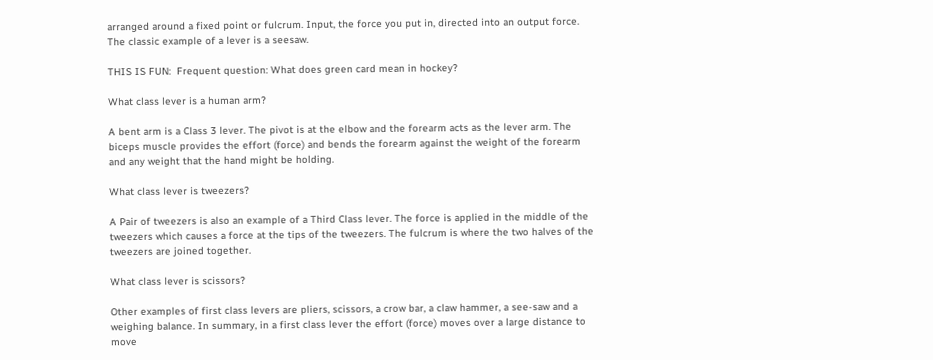arranged around a fixed point or fulcrum. Input, the force you put in, directed into an output force. The classic example of a lever is a seesaw.

THIS IS FUN:  Frequent question: What does green card mean in hockey?

What class lever is a human arm?

A bent arm is a Class 3 lever. The pivot is at the elbow and the forearm acts as the lever arm. The biceps muscle provides the effort (force) and bends the forearm against the weight of the forearm and any weight that the hand might be holding.

What class lever is tweezers?

A Pair of tweezers is also an example of a Third Class lever. The force is applied in the middle of the tweezers which causes a force at the tips of the tweezers. The fulcrum is where the two halves of the tweezers are joined together.

What class lever is scissors?

Other examples of first class levers are pliers, scissors, a crow bar, a claw hammer, a see-saw and a weighing balance. In summary, in a first class lever the effort (force) moves over a large distance to move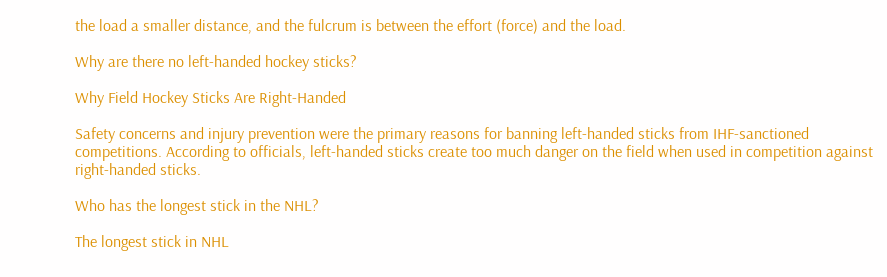the load a smaller distance, and the fulcrum is between the effort (force) and the load.

Why are there no left-handed hockey sticks?

Why Field Hockey Sticks Are Right-Handed

Safety concerns and injury prevention were the primary reasons for banning left-handed sticks from IHF-sanctioned competitions. According to officials, left-handed sticks create too much danger on the field when used in competition against right-handed sticks.

Who has the longest stick in the NHL?

The longest stick in NHL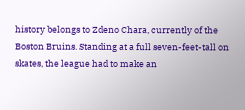history belongs to Zdeno Chara, currently of the Boston Bruins. Standing at a full seven-feet-tall on skates, the league had to make an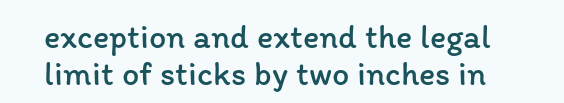exception and extend the legal limit of sticks by two inches in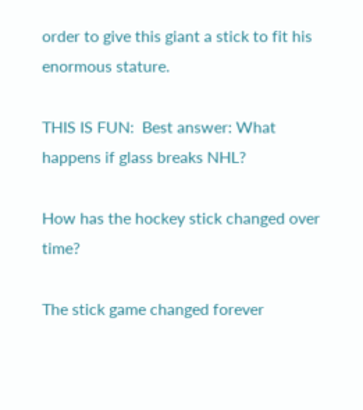order to give this giant a stick to fit his enormous stature.

THIS IS FUN:  Best answer: What happens if glass breaks NHL?

How has the hockey stick changed over time?

The stick game changed forever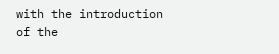with the introduction of the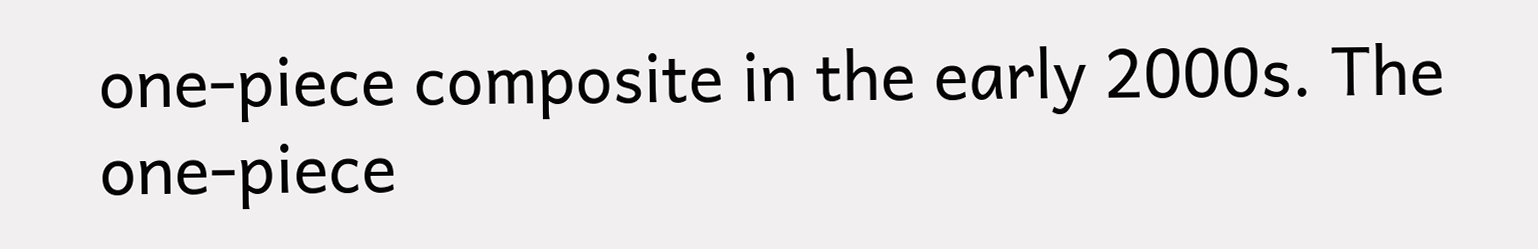one-piece composite in the early 2000s. The one-piece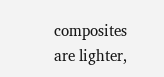composites are lighter,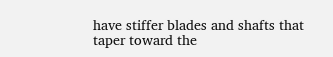have stiffer blades and shafts that taper toward the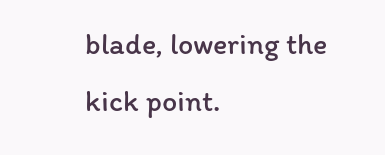blade, lowering the kick point.